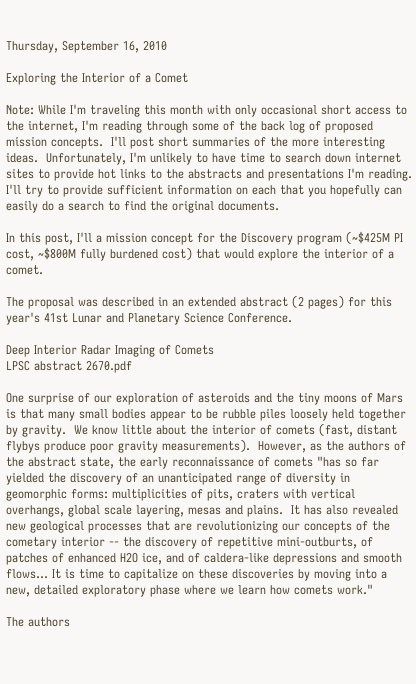Thursday, September 16, 2010

Exploring the Interior of a Comet

Note: While I'm traveling this month with only occasional short access to the internet, I'm reading through some of the back log of proposed mission concepts.  I'll post short summaries of the more interesting ideas.  Unfortunately, I'm unlikely to have time to search down internet sites to provide hot links to the abstracts and presentations I'm reading.  I'll try to provide sufficient information on each that you hopefully can easily do a search to find the original documents.

In this post, I'll a mission concept for the Discovery program (~$425M PI cost, ~$800M fully burdened cost) that would explore the interior of a comet.

The proposal was described in an extended abstract (2 pages) for this year's 41st Lunar and Planetary Science Conference.

Deep Interior Radar Imaging of Comets
LPSC abstract 2670.pdf

One surprise of our exploration of asteroids and the tiny moons of Mars is that many small bodies appear to be rubble piles loosely held together by gravity.  We know little about the interior of comets (fast, distant flybys produce poor gravity measurements).  However, as the authors of the abstract state, the early reconnaissance of comets "has so far yielded the discovery of an unanticipated range of diversity in geomorphic forms: multiplicities of pits, craters with vertical overhangs, global scale layering, mesas and plains.  It has also revealed new geological processes that are revolutionizing our concepts of the cometary interior -- the discovery of repetitive mini-outburts, of patches of enhanced H2O ice, and of caldera-like depressions and smooth flows... It is time to capitalize on these discoveries by moving into a new, detailed exploratory phase where we learn how comets work."

The authors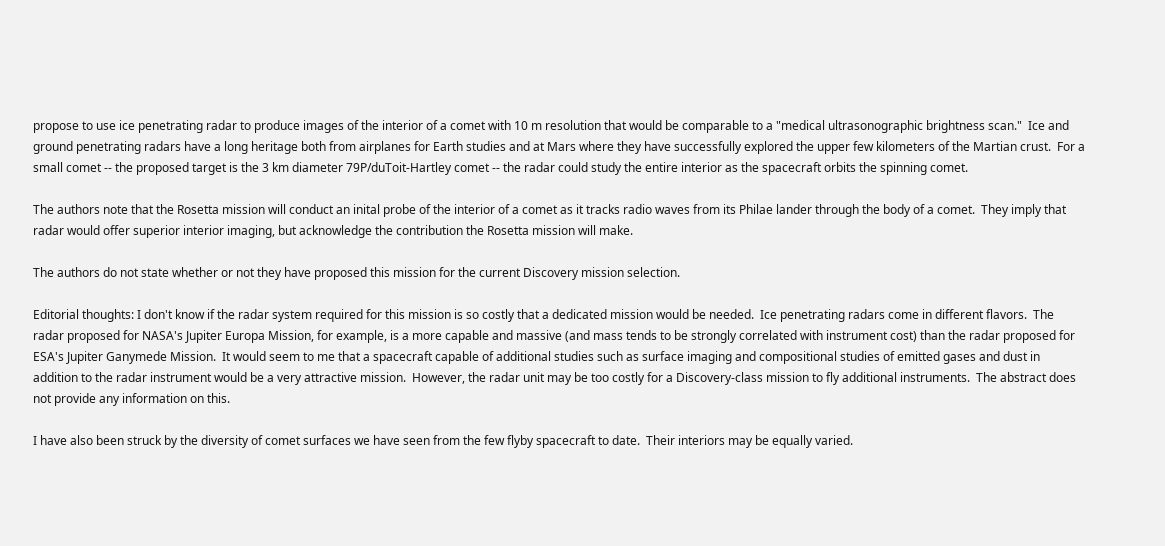propose to use ice penetrating radar to produce images of the interior of a comet with 10 m resolution that would be comparable to a "medical ultrasonographic brightness scan."  Ice and ground penetrating radars have a long heritage both from airplanes for Earth studies and at Mars where they have successfully explored the upper few kilometers of the Martian crust.  For a small comet -- the proposed target is the 3 km diameter 79P/duToit-Hartley comet -- the radar could study the entire interior as the spacecraft orbits the spinning comet.

The authors note that the Rosetta mission will conduct an inital probe of the interior of a comet as it tracks radio waves from its Philae lander through the body of a comet.  They imply that radar would offer superior interior imaging, but acknowledge the contribution the Rosetta mission will make.

The authors do not state whether or not they have proposed this mission for the current Discovery mission selection.

Editorial thoughts: I don't know if the radar system required for this mission is so costly that a dedicated mission would be needed.  Ice penetrating radars come in different flavors.  The radar proposed for NASA's Jupiter Europa Mission, for example, is a more capable and massive (and mass tends to be strongly correlated with instrument cost) than the radar proposed for ESA's Jupiter Ganymede Mission.  It would seem to me that a spacecraft capable of additional studies such as surface imaging and compositional studies of emitted gases and dust in addition to the radar instrument would be a very attractive mission.  However, the radar unit may be too costly for a Discovery-class mission to fly additional instruments.  The abstract does not provide any information on this.

I have also been struck by the diversity of comet surfaces we have seen from the few flyby spacecraft to date.  Their interiors may be equally varied.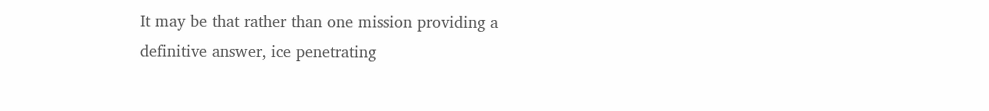It may be that rather than one mission providing a definitive answer, ice penetrating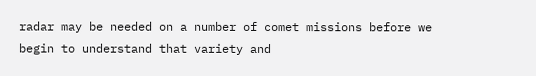radar may be needed on a number of comet missions before we begin to understand that variety and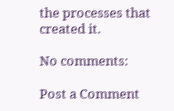the processes that created it.

No comments:

Post a Comment